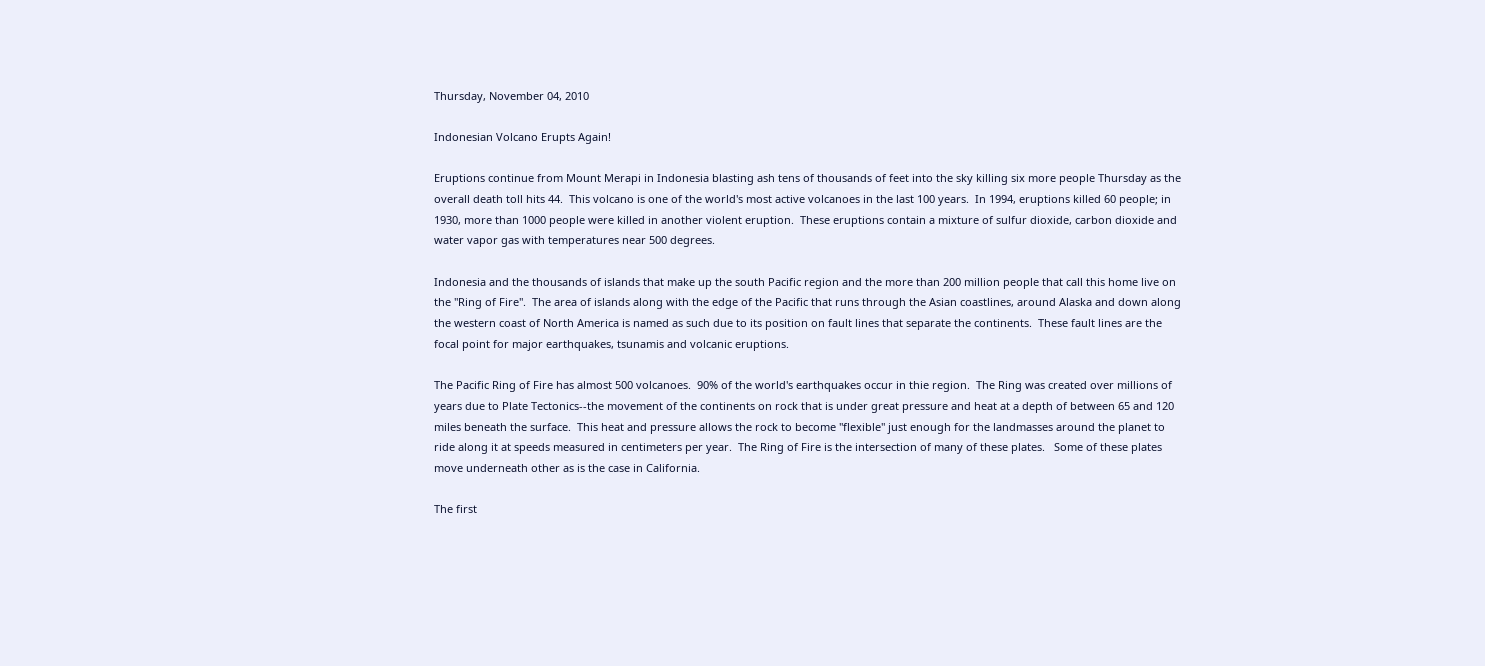Thursday, November 04, 2010

Indonesian Volcano Erupts Again!

Eruptions continue from Mount Merapi in Indonesia blasting ash tens of thousands of feet into the sky killing six more people Thursday as the overall death toll hits 44.  This volcano is one of the world's most active volcanoes in the last 100 years.  In 1994, eruptions killed 60 people; in 1930, more than 1000 people were killed in another violent eruption.  These eruptions contain a mixture of sulfur dioxide, carbon dioxide and water vapor gas with temperatures near 500 degrees.

Indonesia and the thousands of islands that make up the south Pacific region and the more than 200 million people that call this home live on the "Ring of Fire".  The area of islands along with the edge of the Pacific that runs through the Asian coastlines, around Alaska and down along the western coast of North America is named as such due to its position on fault lines that separate the continents.  These fault lines are the focal point for major earthquakes, tsunamis and volcanic eruptions.

The Pacific Ring of Fire has almost 500 volcanoes.  90% of the world's earthquakes occur in thie region.  The Ring was created over millions of years due to Plate Tectonics--the movement of the continents on rock that is under great pressure and heat at a depth of between 65 and 120 miles beneath the surface.  This heat and pressure allows the rock to become "flexible" just enough for the landmasses around the planet to ride along it at speeds measured in centimeters per year.  The Ring of Fire is the intersection of many of these plates.   Some of these plates move underneath other as is the case in California.

The first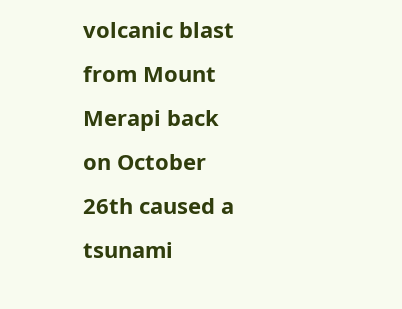volcanic blast from Mount Merapi back on October 26th caused a tsunami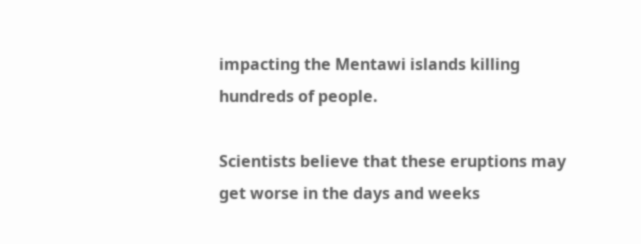impacting the Mentawi islands killing hundreds of people.

Scientists believe that these eruptions may get worse in the days and weeks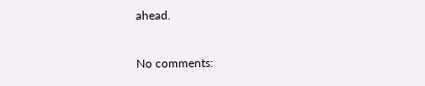ahead.

No comments: